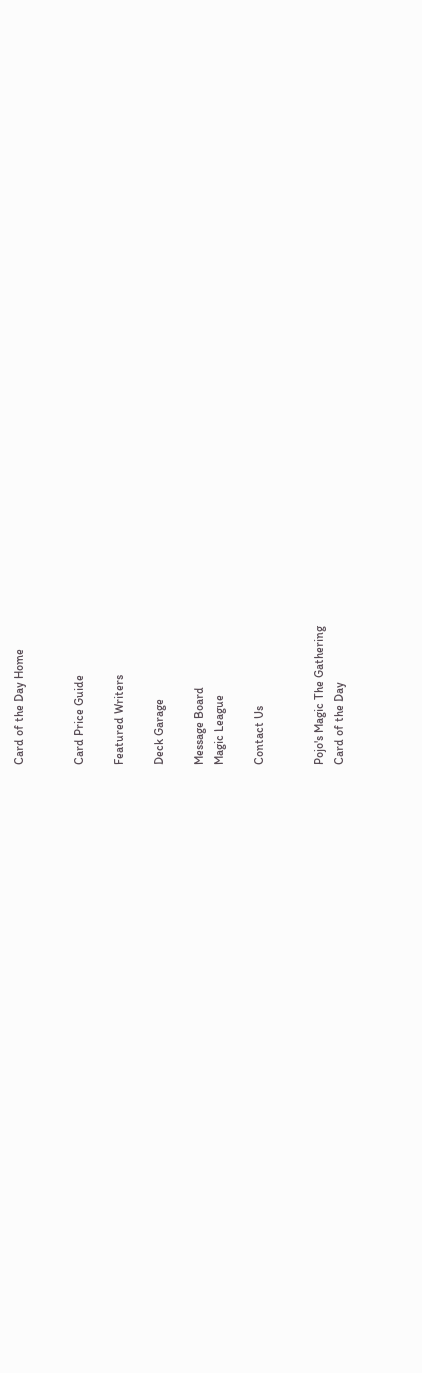Card of the Day Home


Card Price Guide

Featured Writers

Deck Garage

Message Board
Magic League

Contact Us


Pojo's Magic The Gathering
Card of the Day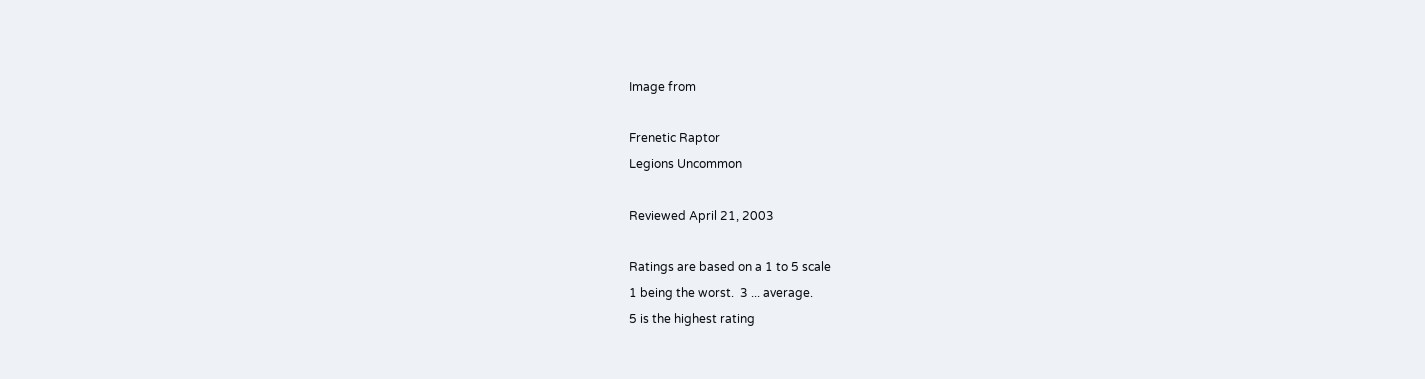Image from

Frenetic Raptor
Legions Uncommon

Reviewed April 21, 2003

Ratings are based on a 1 to 5 scale
1 being the worst.  3 ... average.
5 is the highest rating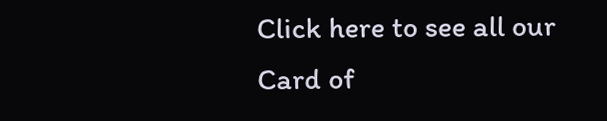Click here to see all our
Card of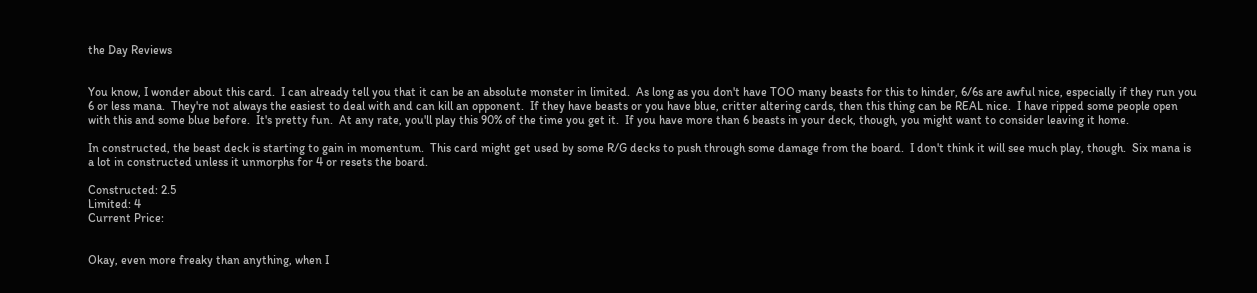the Day Reviews


You know, I wonder about this card.  I can already tell you that it can be an absolute monster in limited.  As long as you don't have TOO many beasts for this to hinder, 6/6s are awful nice, especially if they run you 6 or less mana.  They're not always the easiest to deal with and can kill an opponent.  If they have beasts or you have blue, critter altering cards, then this thing can be REAL nice.  I have ripped some people open with this and some blue before.  It's pretty fun.  At any rate, you'll play this 90% of the time you get it.  If you have more than 6 beasts in your deck, though, you might want to consider leaving it home.

In constructed, the beast deck is starting to gain in momentum.  This card might get used by some R/G decks to push through some damage from the board.  I don't think it will see much play, though.  Six mana is a lot in constructed unless it unmorphs for 4 or resets the board.

Constructed: 2.5
Limited: 4
Current Price:


Okay, even more freaky than anything, when I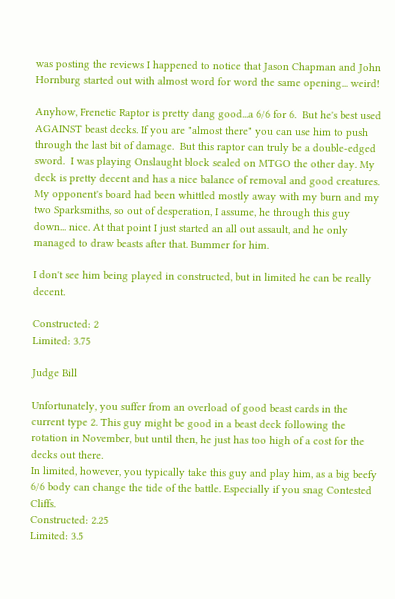was posting the reviews I happened to notice that Jason Chapman and John Hornburg started out with almost word for word the same opening... weird!

Anyhow, Frenetic Raptor is pretty dang good...a 6/6 for 6.  But he's best used AGAINST beast decks. If you are "almost there" you can use him to push through the last bit of damage.  But this raptor can truly be a double-edged sword.  I was playing Onslaught block sealed on MTGO the other day. My deck is pretty decent and has a nice balance of removal and good creatures.  My opponent's board had been whittled mostly away with my burn and my two Sparksmiths, so out of desperation, I assume, he through this guy down... nice. At that point I just started an all out assault, and he only managed to draw beasts after that. Bummer for him.

I don't see him being played in constructed, but in limited he can be really decent.

Constructed: 2
Limited: 3.75

Judge Bill

Unfortunately, you suffer from an overload of good beast cards in the current type 2. This guy might be good in a beast deck following the rotation in November, but until then, he just has too high of a cost for the decks out there.
In limited, however, you typically take this guy and play him, as a big beefy 6/6 body can change the tide of the battle. Especially if you snag Contested Cliffs.
Constructed: 2.25
Limited: 3.5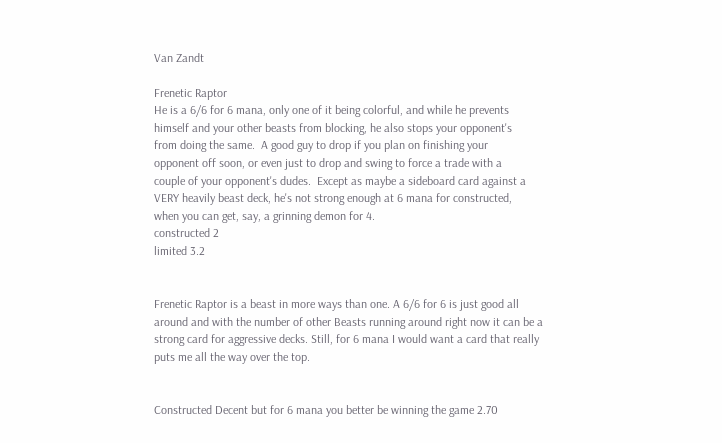Van Zandt

Frenetic Raptor
He is a 6/6 for 6 mana, only one of it being colorful, and while he prevents
himself and your other beasts from blocking, he also stops your opponent's
from doing the same.  A good guy to drop if you plan on finishing your
opponent off soon, or even just to drop and swing to force a trade with a
couple of your opponent's dudes.  Except as maybe a sideboard card against a VERY heavily beast deck, he's not strong enough at 6 mana for constructed,
when you can get, say, a grinning demon for 4.
constructed 2
limited 3.2


Frenetic Raptor is a beast in more ways than one. A 6/6 for 6 is just good all around and with the number of other Beasts running around right now it can be a strong card for aggressive decks. Still, for 6 mana I would want a card that really puts me all the way over the top.


Constructed Decent but for 6 mana you better be winning the game 2.70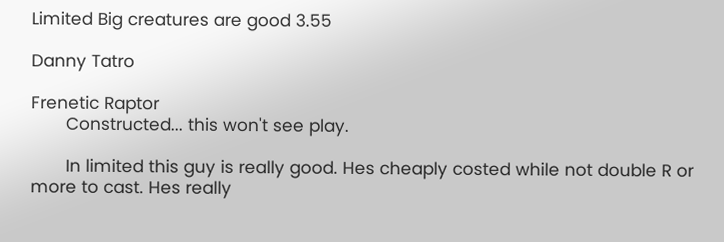Limited Big creatures are good 3.55

Danny Tatro

Frenetic Raptor
       Constructed... this won't see play.

       In limited this guy is really good. Hes cheaply costed while not double R or more to cast. Hes really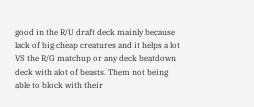good in the R/U draft deck mainly because lack of big cheap creatures and it helps a lot VS the R/G matchup or any deck beatdown deck with alot of beasts. Them not being able to block with their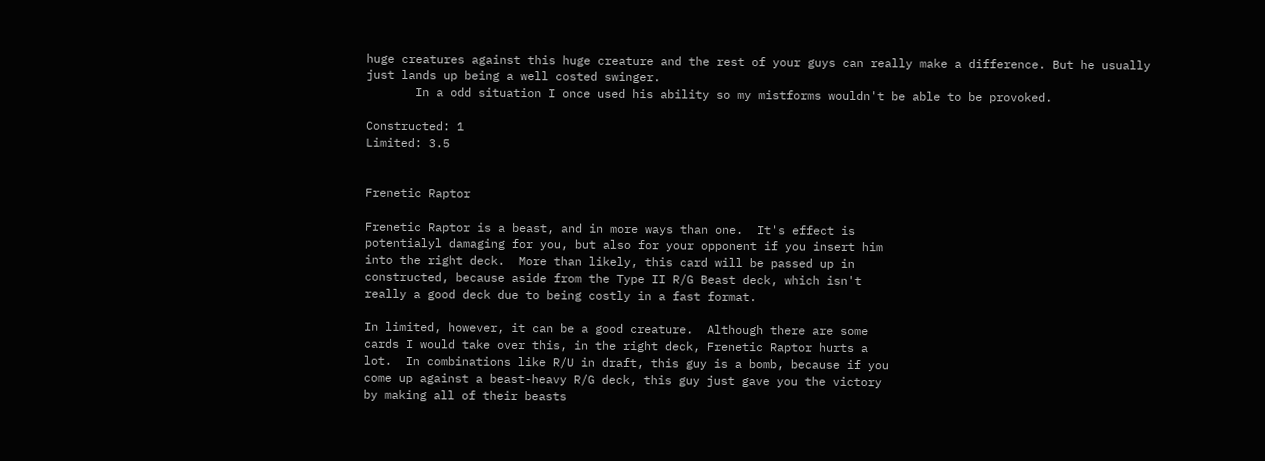huge creatures against this huge creature and the rest of your guys can really make a difference. But he usually just lands up being a well costed swinger.
       In a odd situation I once used his ability so my mistforms wouldn't be able to be provoked.

Constructed: 1
Limited: 3.5


Frenetic Raptor

Frenetic Raptor is a beast, and in more ways than one.  It's effect is
potentialyl damaging for you, but also for your opponent if you insert him
into the right deck.  More than likely, this card will be passed up in
constructed, because aside from the Type II R/G Beast deck, which isn't
really a good deck due to being costly in a fast format.

In limited, however, it can be a good creature.  Although there are some
cards I would take over this, in the right deck, Frenetic Raptor hurts a
lot.  In combinations like R/U in draft, this guy is a bomb, because if you
come up against a beast-heavy R/G deck, this guy just gave you the victory
by making all of their beasts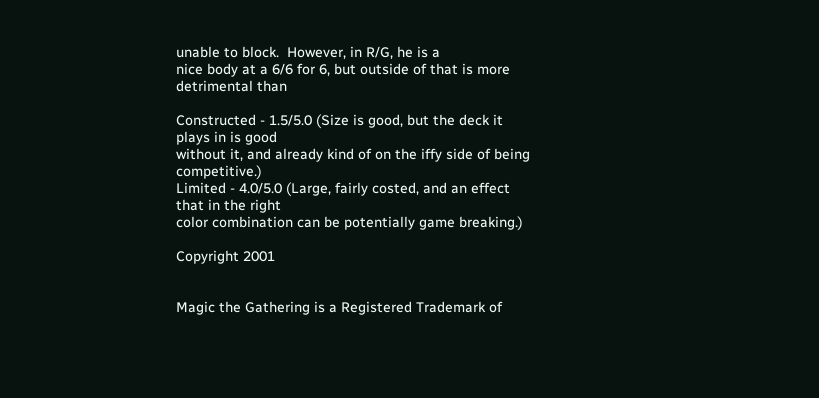unable to block.  However, in R/G, he is a
nice body at a 6/6 for 6, but outside of that is more detrimental than

Constructed - 1.5/5.0 (Size is good, but the deck it plays in is good
without it, and already kind of on the iffy side of being competitive.)
Limited - 4.0/5.0 (Large, fairly costed, and an effect that in the right
color combination can be potentially game breaking.)

Copyright 2001


Magic the Gathering is a Registered Trademark of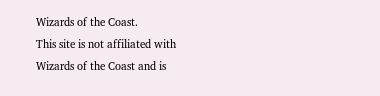Wizards of the Coast.
This site is not affiliated with Wizards of the Coast and is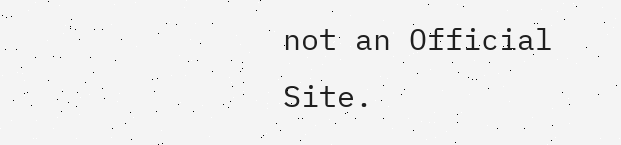not an Official Site.